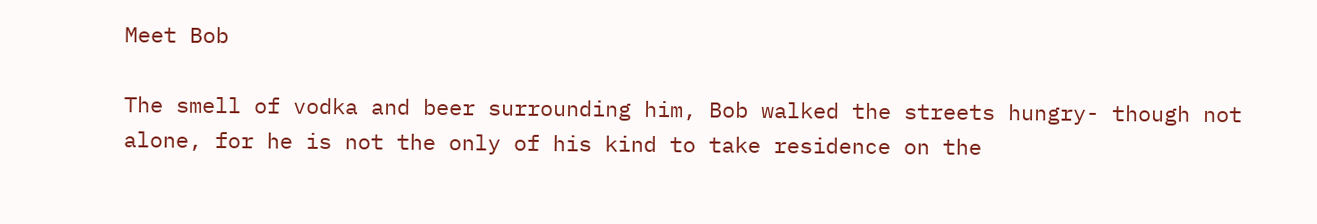Meet Bob

The smell of vodka and beer surrounding him, Bob walked the streets hungry- though not alone, for he is not the only of his kind to take residence on the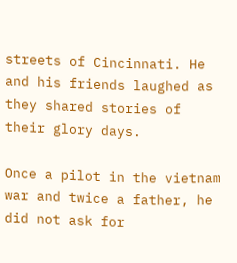streets of Cincinnati. He and his friends laughed as they shared stories of their glory days.

Once a pilot in the vietnam war and twice a father, he did not ask for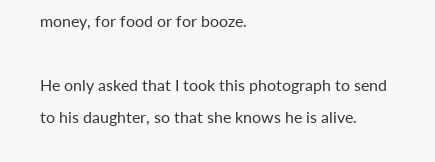money, for food or for booze.

He only asked that I took this photograph to send to his daughter, so that she knows he is alive.